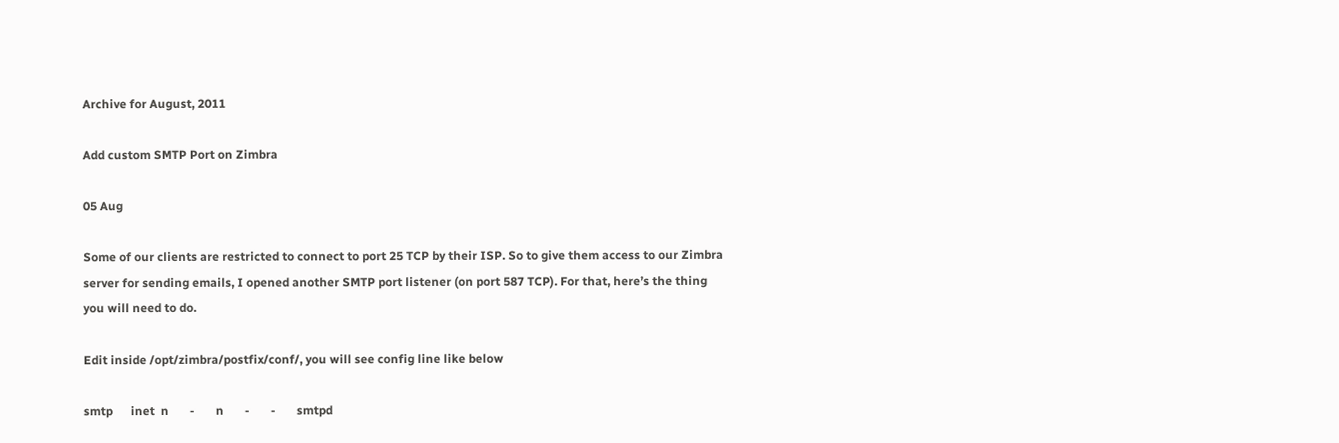Archive for August, 2011

Add custom SMTP Port on Zimbra

05 Aug

Some of our clients are restricted to connect to port 25 TCP by their ISP. So to give them access to our Zimbra server for sending emails, I opened another SMTP port listener (on port 587 TCP). For that, here’s the thing you will need to do.

Edit inside /opt/zimbra/postfix/conf/, you will see config line like below

smtp      inet  n       -       n       -       -       smtpd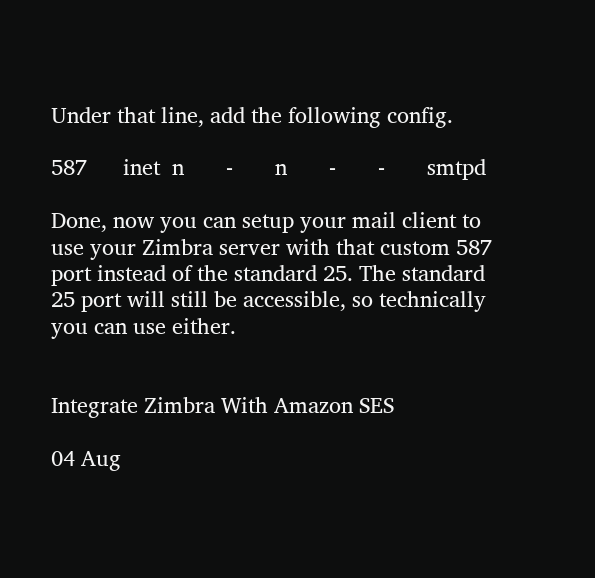Under that line, add the following config.

587      inet  n       -       n       -       -       smtpd

Done, now you can setup your mail client to use your Zimbra server with that custom 587 port instead of the standard 25. The standard 25 port will still be accessible, so technically you can use either.


Integrate Zimbra With Amazon SES

04 Aug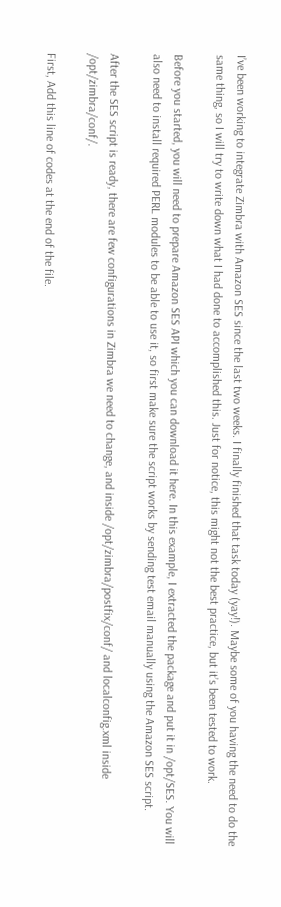I’ve been working to integrate Zimbra with Amazon SES since the last two weeks. I finally finished that task today (yay!). Maybe some of you having the need to do the same thing, so I will try to write down what I had done to accomplished this. Just for notice, this might not the best practice, but it’s been tested to work.

Before you started, you will need to prepare Amazon SES API which you can download it here. In this example, I extracted the package and put it in /opt/SES. You will also need to install required PERL modules to be able to use it, so first make sure the script works by sending test email manually using the Amazon SES script.

After the SES script is ready, there are few configurations in Zimbra we need to change, and inside /opt/zimbra/postfix/conf/ and localconfig.xml inside /opt/zimbra/conf/.

First, Add this line of codes at the end of the file.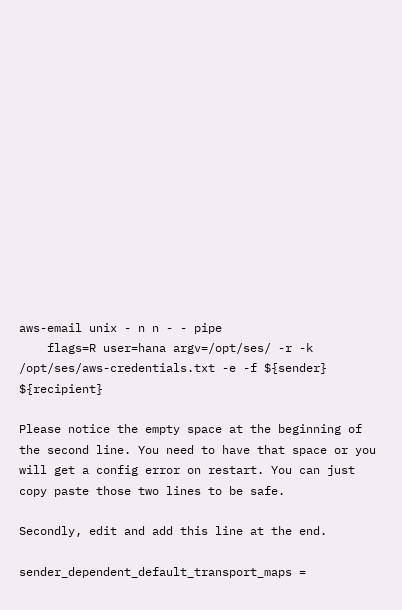aws-email unix - n n - - pipe
    flags=R user=hana argv=/opt/ses/ -r -k /opt/ses/aws-credentials.txt -e -f ${sender} ${recipient}

Please notice the empty space at the beginning of the second line. You need to have that space or you will get a config error on restart. You can just copy paste those two lines to be safe.

Secondly, edit and add this line at the end.

sender_dependent_default_transport_maps =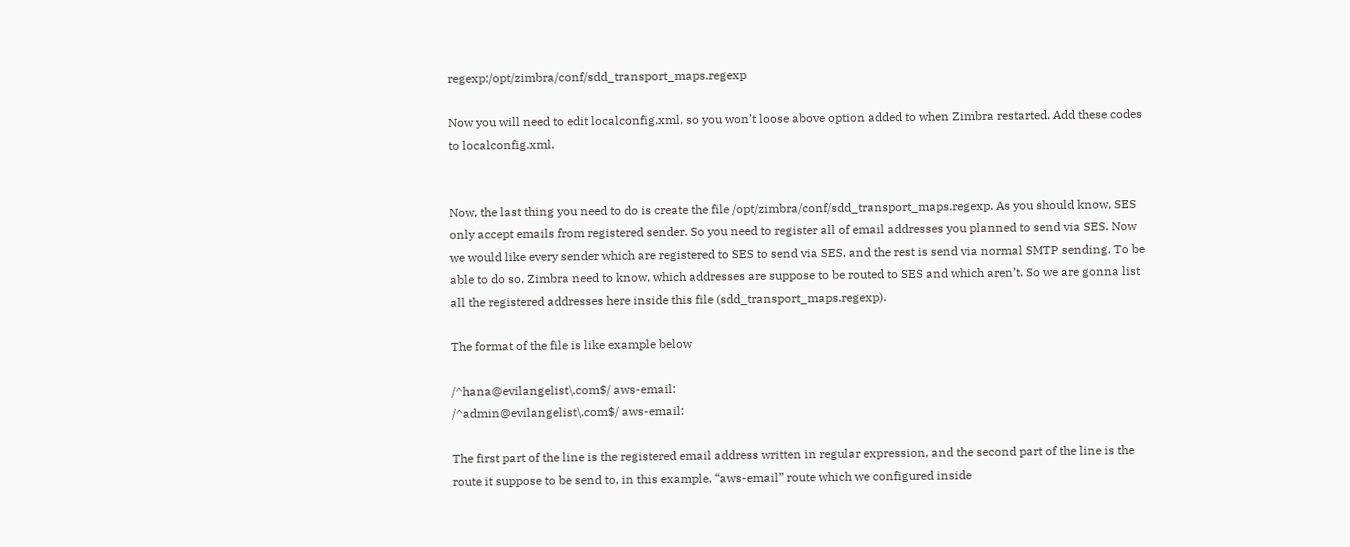regexp:/opt/zimbra/conf/sdd_transport_maps.regexp

Now you will need to edit localconfig.xml, so you won’t loose above option added to when Zimbra restarted. Add these codes to localconfig.xml.


Now, the last thing you need to do is create the file /opt/zimbra/conf/sdd_transport_maps.regexp. As you should know, SES only accept emails from registered sender. So you need to register all of email addresses you planned to send via SES. Now we would like every sender which are registered to SES to send via SES, and the rest is send via normal SMTP sending. To be able to do so, Zimbra need to know, which addresses are suppose to be routed to SES and which aren’t. So we are gonna list all the registered addresses here inside this file (sdd_transport_maps.regexp).

The format of the file is like example below

/^hana@evilangelist\.com$/ aws-email:
/^admin@evilangelist\.com$/ aws-email:

The first part of the line is the registered email address written in regular expression, and the second part of the line is the route it suppose to be send to, in this example, “aws-email” route which we configured inside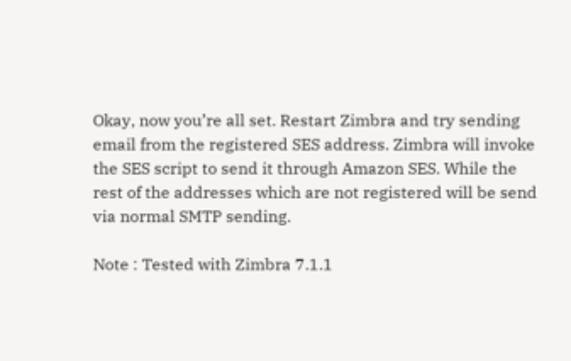Okay, now you’re all set. Restart Zimbra and try sending email from the registered SES address. Zimbra will invoke the SES script to send it through Amazon SES. While the rest of the addresses which are not registered will be send via normal SMTP sending.

Note : Tested with Zimbra 7.1.1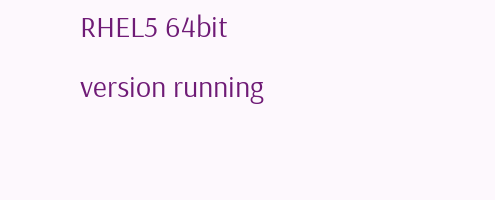RHEL5 64bit version running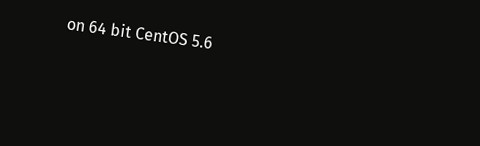on 64 bit CentOS 5.6